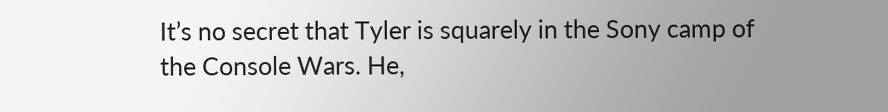It’s no secret that Tyler is squarely in the Sony camp of the Console Wars. He,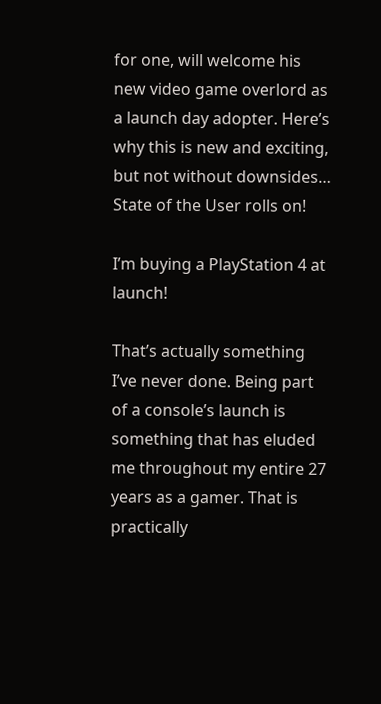for one, will welcome his new video game overlord as a launch day adopter. Here’s why this is new and exciting, but not without downsides… State of the User rolls on!

I’m buying a PlayStation 4 at launch!

That’s actually something I’ve never done. Being part of a console’s launch is something that has eluded me throughout my entire 27 years as a gamer. That is practically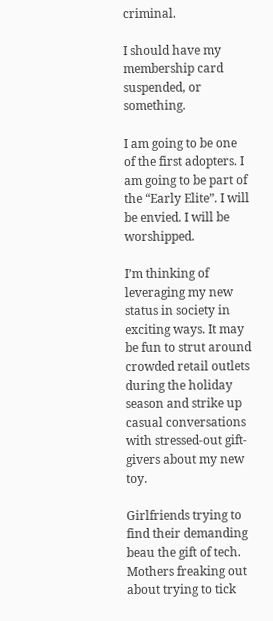criminal.

I should have my membership card suspended, or something.

I am going to be one of the first adopters. I am going to be part of the “Early Elite”. I will be envied. I will be worshipped.

I’m thinking of leveraging my new status in society in exciting ways. It may be fun to strut around crowded retail outlets during the holiday season and strike up casual conversations with stressed-out gift-givers about my new toy.

Girlfriends trying to find their demanding beau the gift of tech. Mothers freaking out about trying to tick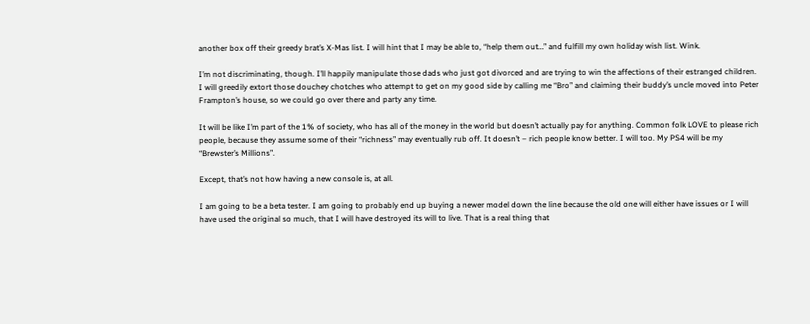another box off their greedy brat’s X-Mas list. I will hint that I may be able to, “help them out…” and fulfill my own holiday wish list. Wink.

I’m not discriminating, though. I’ll happily manipulate those dads who just got divorced and are trying to win the affections of their estranged children. I will greedily extort those douchey chotches who attempt to get on my good side by calling me “Bro” and claiming their buddy’s uncle moved into Peter Frampton’s house, so we could go over there and party any time.

It will be like I’m part of the 1% of society, who has all of the money in the world but doesn’t actually pay for anything. Common folk LOVE to please rich people, because they assume some of their “richness” may eventually rub off. It doesn’t – rich people know better. I will too. My PS4 will be my “Brewster’s Millions”.

Except, that’s not how having a new console is, at all.

I am going to be a beta tester. I am going to probably end up buying a newer model down the line because the old one will either have issues or I will have used the original so much, that I will have destroyed its will to live. That is a real thing that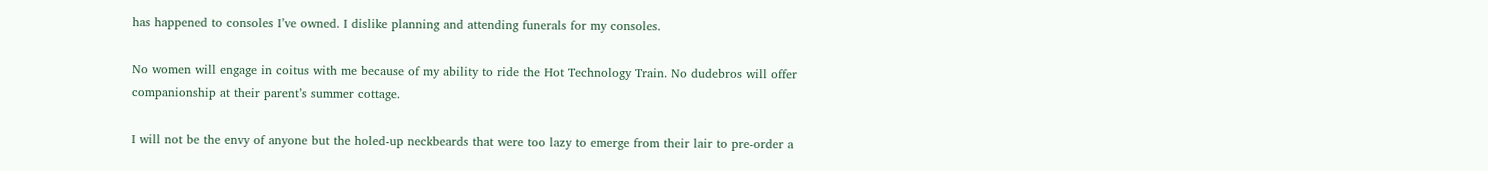has happened to consoles I’ve owned. I dislike planning and attending funerals for my consoles.

No women will engage in coitus with me because of my ability to ride the Hot Technology Train. No dudebros will offer companionship at their parent’s summer cottage.

I will not be the envy of anyone but the holed-up neckbeards that were too lazy to emerge from their lair to pre-order a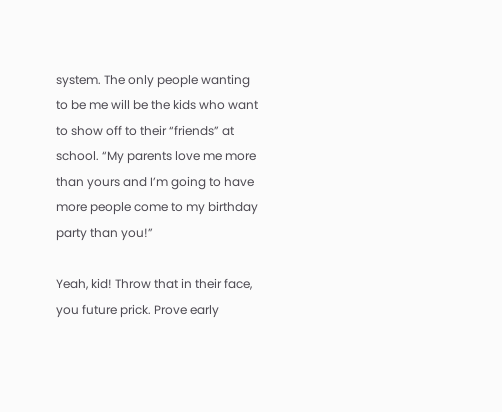system. The only people wanting to be me will be the kids who want to show off to their “friends” at school. “My parents love me more than yours and I’m going to have more people come to my birthday party than you!”

Yeah, kid! Throw that in their face, you future prick. Prove early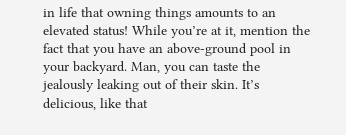in life that owning things amounts to an elevated status! While you’re at it, mention the fact that you have an above-ground pool in your backyard. Man, you can taste the jealously leaking out of their skin. It’s delicious, like that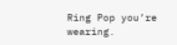Ring Pop you’re wearing.